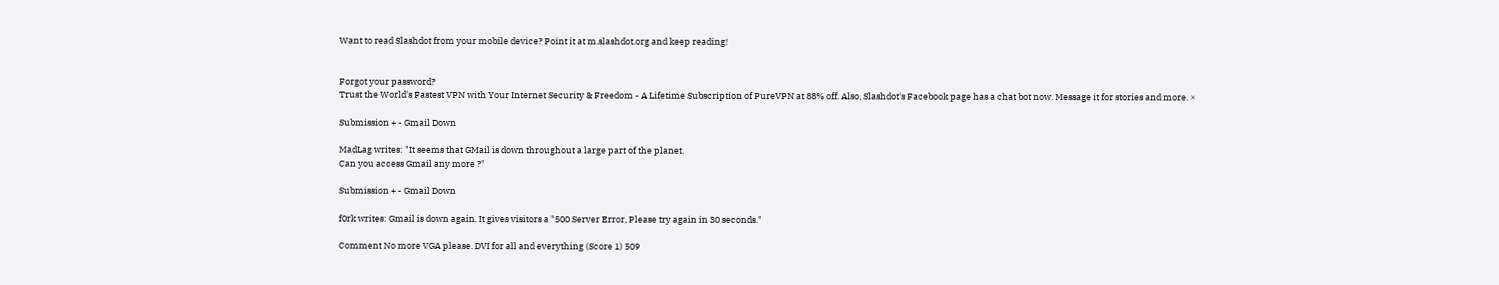Want to read Slashdot from your mobile device? Point it at m.slashdot.org and keep reading!


Forgot your password?
Trust the World's Fastest VPN with Your Internet Security & Freedom - A Lifetime Subscription of PureVPN at 88% off. Also, Slashdot's Facebook page has a chat bot now. Message it for stories and more. ×

Submission + - Gmail Down

MadLag writes: "It seems that GMail is down throughout a large part of the planet.
Can you access Gmail any more ?"

Submission + - Gmail Down

f0rk writes: Gmail is down again. It gives visitors a "500 Server Error, Please try again in 30 seconds."

Comment No more VGA please. DVI for all and everything (Score 1) 509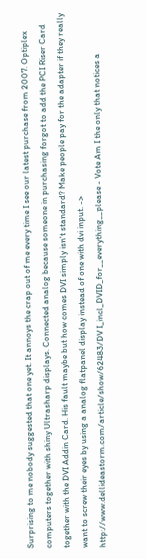Surprising to me nobody suggested that one yet. It annoys the crap out of me every time I see our latest purchase from 2007. Optiplex computers together with shiny Ultrasharp displays. Connected analog because someone in purchasing forgot to add the PCI Riser Card together with the DVI Addin Card. His fault maybe but how comes DVI simply isn't standard? Make people pay for the adapter if they really want to screw their eyes by using a analog flatpanel display instead of one with dvi input. -> http://www.dellideastorm.com/article/show/62483/DV I_incl_DVID_for__everything__please - Vote Am I the only that notices a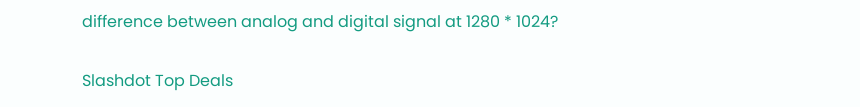difference between analog and digital signal at 1280 * 1024?

Slashdot Top Deals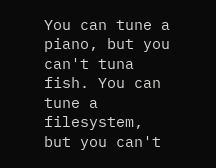You can tune a piano, but you can't tuna fish. You can tune a filesystem, but you can't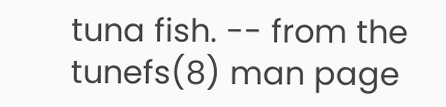tuna fish. -- from the tunefs(8) man page